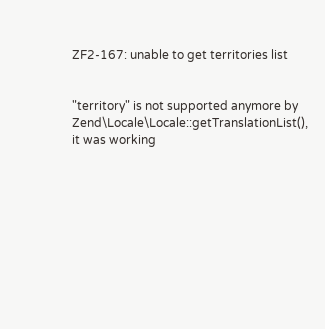ZF2-167: unable to get territories list


"territory" is not supported anymore by Zend\Locale\Locale::getTranslationList(), it was working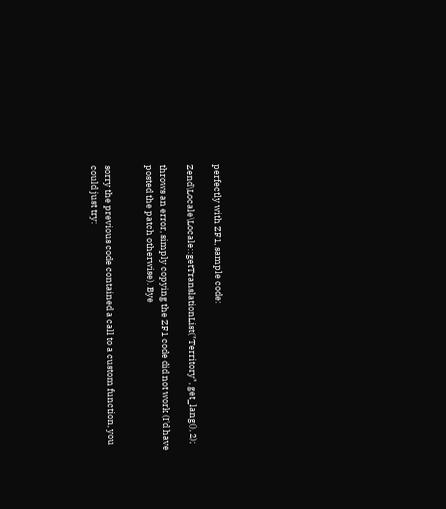perfectly with ZF1, sample code:

Zend\Locale\Locale::getTranslationList("Territory", get_lang(), 2);

throws an error, simply copying the ZF1 code did not work (I'd have posted the patch otherwise). Bye


sorry the previous code contained a call to a custom function, you could just try: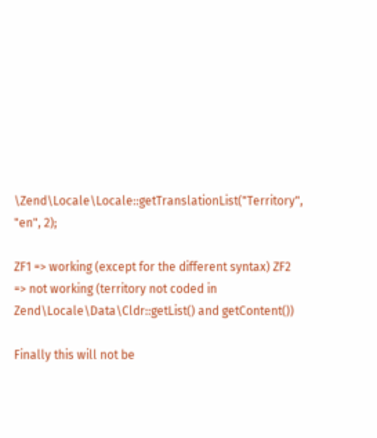\Zend\Locale\Locale::getTranslationList("Territory", "en", 2);

ZF1 => working (except for the different syntax) ZF2 => not working (territory not coded in Zend\Locale\Data\Cldr::getList() and getContent())

Finally this will not be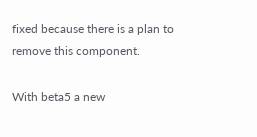fixed because there is a plan to remove this component.

With beta5 a new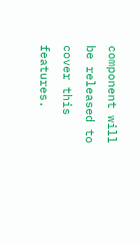component will be released to cover this features.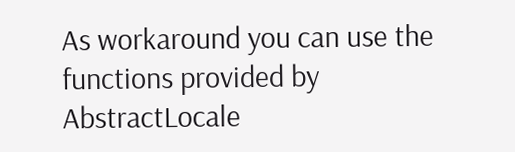As workaround you can use the functions provided by AbstractLocale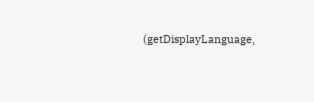(getDisplayLanguage,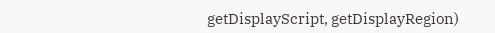getDisplayScript, getDisplayRegion)